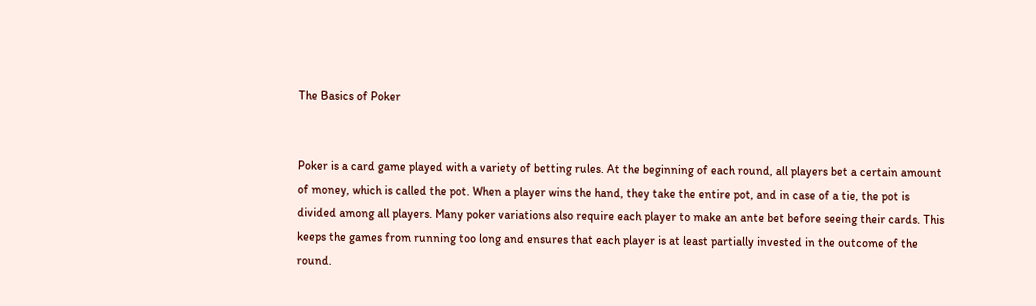The Basics of Poker


Poker is a card game played with a variety of betting rules. At the beginning of each round, all players bet a certain amount of money, which is called the pot. When a player wins the hand, they take the entire pot, and in case of a tie, the pot is divided among all players. Many poker variations also require each player to make an ante bet before seeing their cards. This keeps the games from running too long and ensures that each player is at least partially invested in the outcome of the round.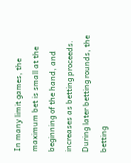In many limit games, the maximum bet is small at the beginning of the hand, and increases as betting proceeds. During later betting rounds, the betting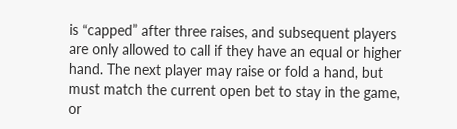is “capped” after three raises, and subsequent players are only allowed to call if they have an equal or higher hand. The next player may raise or fold a hand, but must match the current open bet to stay in the game, or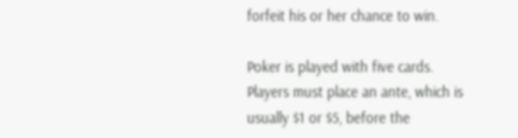forfeit his or her chance to win.

Poker is played with five cards. Players must place an ante, which is usually $1 or $5, before the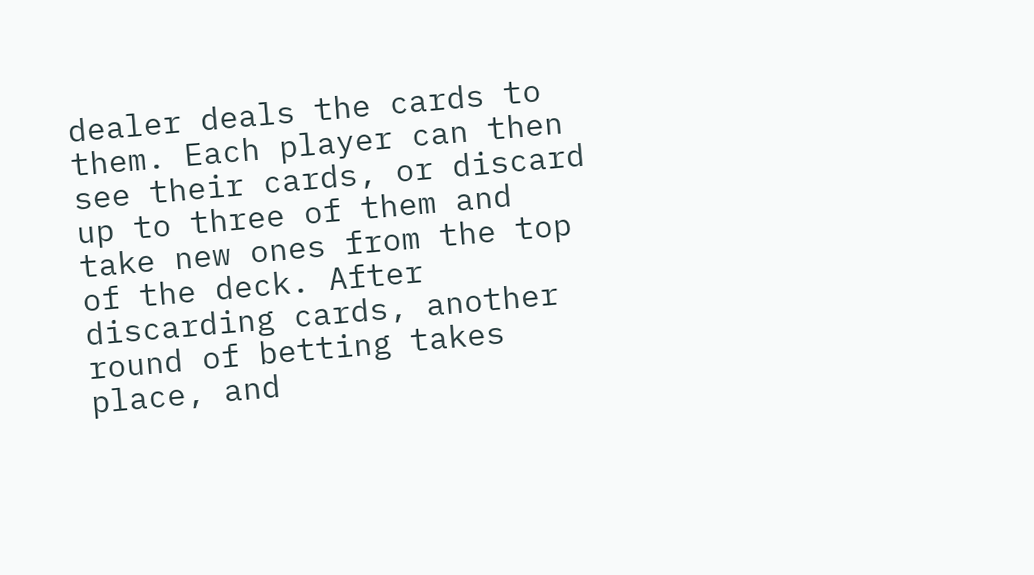dealer deals the cards to them. Each player can then see their cards, or discard up to three of them and take new ones from the top of the deck. After discarding cards, another round of betting takes place, and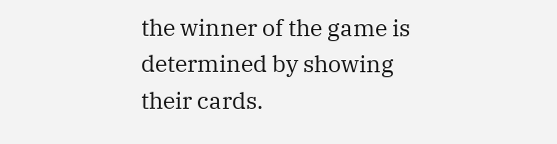the winner of the game is determined by showing their cards.